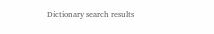Dictionary search results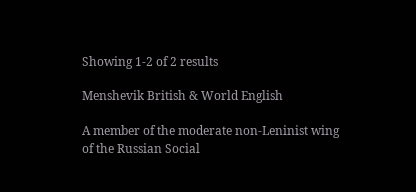Showing 1-2 of 2 results

Menshevik British & World English

A member of the moderate non-Leninist wing of the Russian Social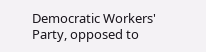Democratic Workers' Party, opposed to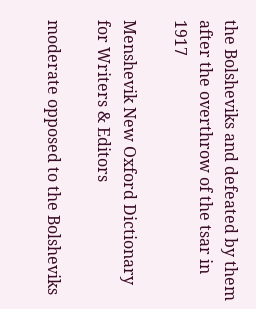the Bolsheviks and defeated by them after the overthrow of the tsar in 1917

Menshevik New Oxford Dictionary for Writers & Editors

moderate opposed to the Bolsheviks